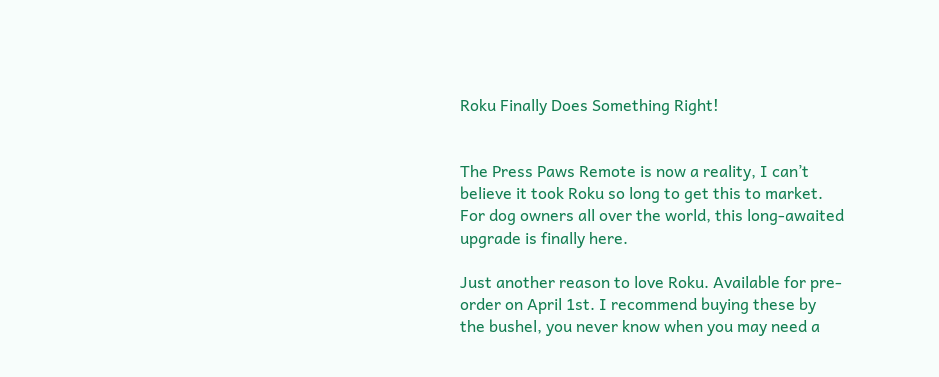Roku Finally Does Something Right!


The Press Paws Remote is now a reality, I can’t believe it took Roku so long to get this to market. For dog owners all over the world, this long-awaited upgrade is finally here.

Just another reason to love Roku. Available for pre-order on April 1st. I recommend buying these by the bushel, you never know when you may need a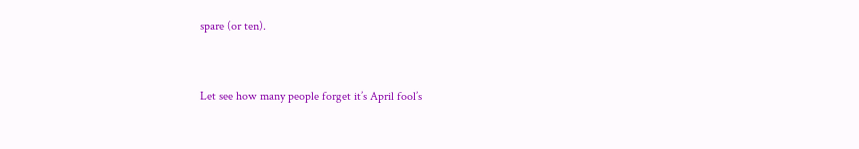spare (or ten).


Let see how many people forget it’s April fool’s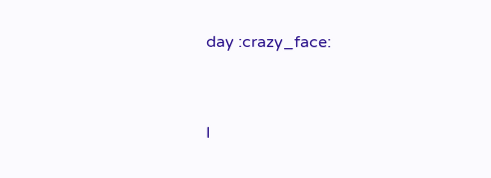day :crazy_face:


I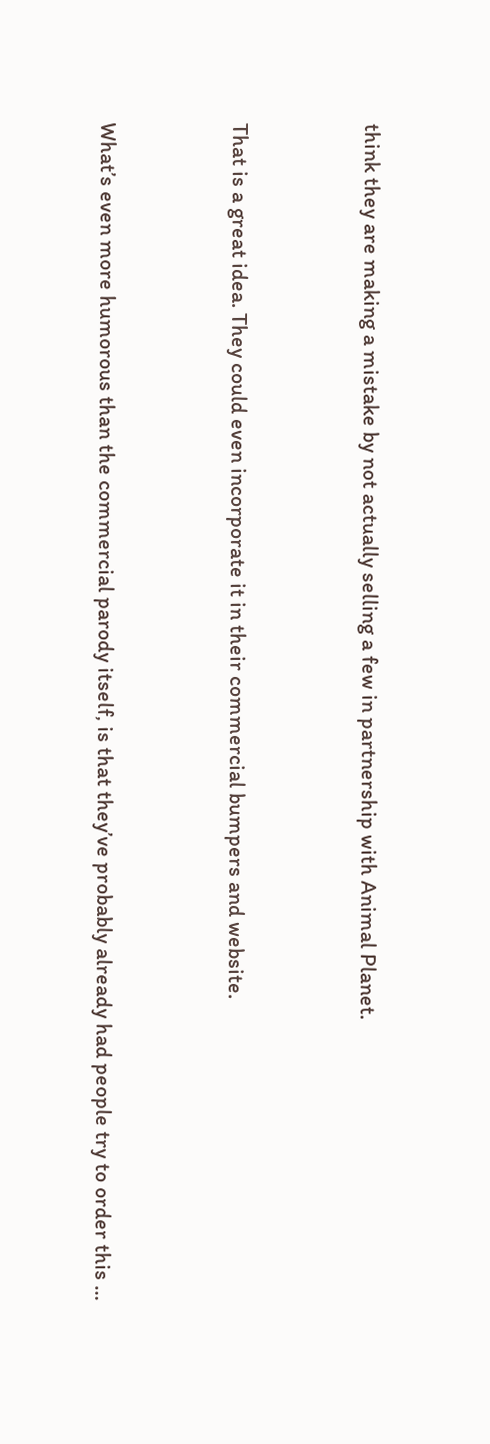think they are making a mistake by not actually selling a few in partnership with Animal Planet.


That is a great idea. They could even incorporate it in their commercial bumpers and website.


What’s even more humorous than the commercial parody itself, is that they’ve probably already had people try to order this …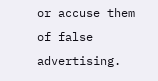or accuse them of false advertising.